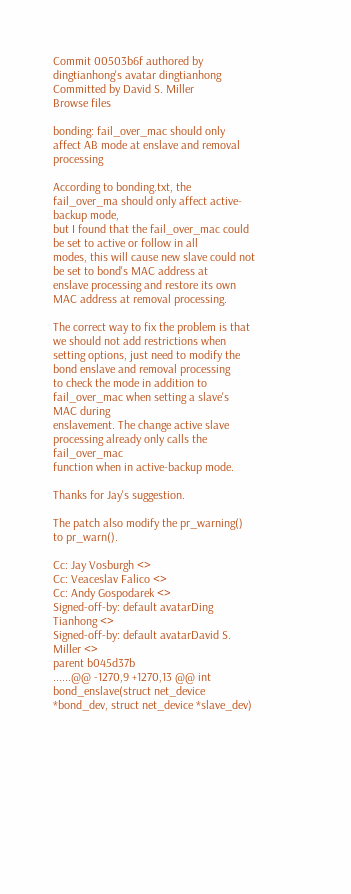Commit 00503b6f authored by dingtianhong's avatar dingtianhong Committed by David S. Miller
Browse files

bonding: fail_over_mac should only affect AB mode at enslave and removal processing

According to bonding.txt, the fail_over_ma should only affect active-backup mode,
but I found that the fail_over_mac could be set to active or follow in all
modes, this will cause new slave could not be set to bond's MAC address at
enslave processing and restore its own MAC address at removal processing.

The correct way to fix the problem is that we should not add restrictions when
setting options, just need to modify the bond enslave and removal processing
to check the mode in addition to fail_over_mac when setting a slave's MAC during
enslavement. The change active slave processing already only calls the fail_over_mac
function when in active-backup mode.

Thanks for Jay's suggestion.

The patch also modify the pr_warning() to pr_warn().

Cc: Jay Vosburgh <>
Cc: Veaceslav Falico <>
Cc: Andy Gospodarek <>
Signed-off-by: default avatarDing Tianhong <>
Signed-off-by: default avatarDavid S. Miller <>
parent b045d37b
......@@ -1270,9 +1270,13 @@ int bond_enslave(struct net_device *bond_dev, struct net_device *slave_dev)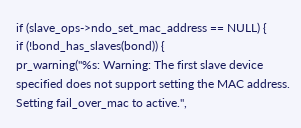if (slave_ops->ndo_set_mac_address == NULL) {
if (!bond_has_slaves(bond)) {
pr_warning("%s: Warning: The first slave device specified does not support setting the MAC address. Setting fail_over_mac to active.",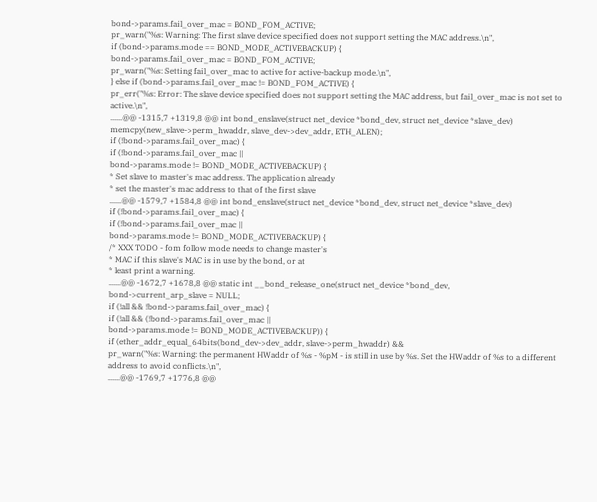bond->params.fail_over_mac = BOND_FOM_ACTIVE;
pr_warn("%s: Warning: The first slave device specified does not support setting the MAC address.\n",
if (bond->params.mode == BOND_MODE_ACTIVEBACKUP) {
bond->params.fail_over_mac = BOND_FOM_ACTIVE;
pr_warn("%s: Setting fail_over_mac to active for active-backup mode.\n",
} else if (bond->params.fail_over_mac != BOND_FOM_ACTIVE) {
pr_err("%s: Error: The slave device specified does not support setting the MAC address, but fail_over_mac is not set to active.\n",
......@@ -1315,7 +1319,8 @@ int bond_enslave(struct net_device *bond_dev, struct net_device *slave_dev)
memcpy(new_slave->perm_hwaddr, slave_dev->dev_addr, ETH_ALEN);
if (!bond->params.fail_over_mac) {
if (!bond->params.fail_over_mac ||
bond->params.mode != BOND_MODE_ACTIVEBACKUP) {
* Set slave to master's mac address. The application already
* set the master's mac address to that of the first slave
......@@ -1579,7 +1584,8 @@ int bond_enslave(struct net_device *bond_dev, struct net_device *slave_dev)
if (!bond->params.fail_over_mac) {
if (!bond->params.fail_over_mac ||
bond->params.mode != BOND_MODE_ACTIVEBACKUP) {
/* XXX TODO - fom follow mode needs to change master's
* MAC if this slave's MAC is in use by the bond, or at
* least print a warning.
......@@ -1672,7 +1678,8 @@ static int __bond_release_one(struct net_device *bond_dev,
bond->current_arp_slave = NULL;
if (!all && !bond->params.fail_over_mac) {
if (!all && (!bond->params.fail_over_mac ||
bond->params.mode != BOND_MODE_ACTIVEBACKUP)) {
if (ether_addr_equal_64bits(bond_dev->dev_addr, slave->perm_hwaddr) &&
pr_warn("%s: Warning: the permanent HWaddr of %s - %pM - is still in use by %s. Set the HWaddr of %s to a different address to avoid conflicts.\n",
......@@ -1769,7 +1776,8 @@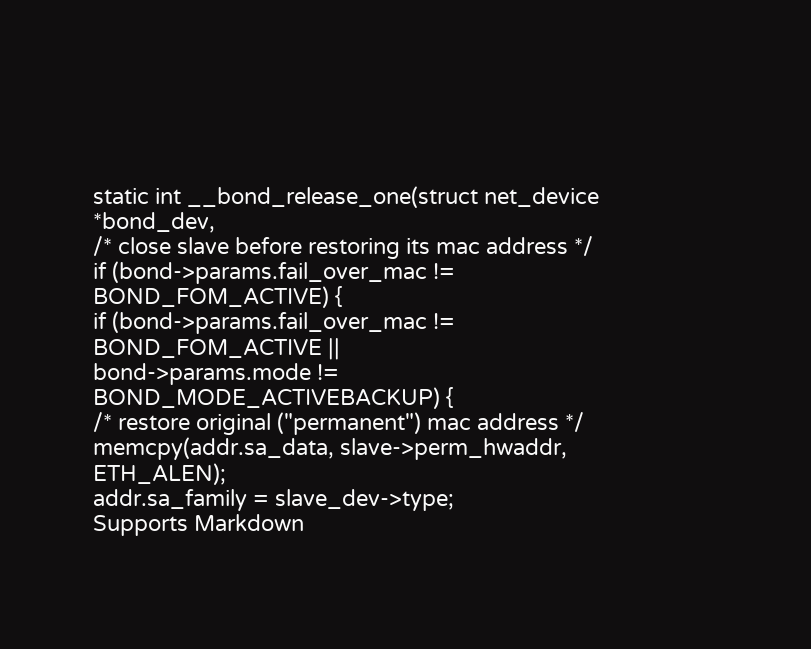static int __bond_release_one(struct net_device *bond_dev,
/* close slave before restoring its mac address */
if (bond->params.fail_over_mac != BOND_FOM_ACTIVE) {
if (bond->params.fail_over_mac != BOND_FOM_ACTIVE ||
bond->params.mode != BOND_MODE_ACTIVEBACKUP) {
/* restore original ("permanent") mac address */
memcpy(addr.sa_data, slave->perm_hwaddr, ETH_ALEN);
addr.sa_family = slave_dev->type;
Supports Markdown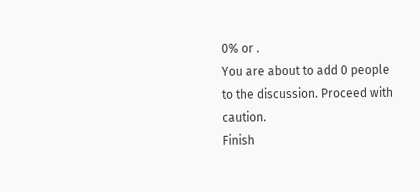0% or .
You are about to add 0 people to the discussion. Proceed with caution.
Finish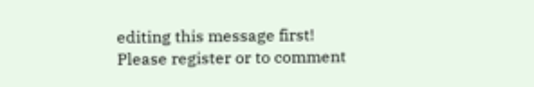editing this message first!
Please register or to comment